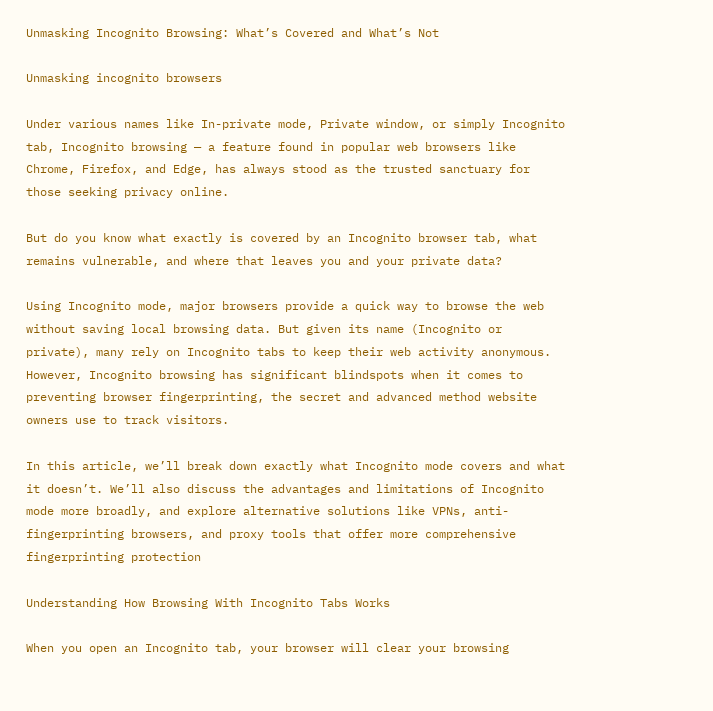Unmasking Incognito Browsing: What’s Covered and What’s Not

Unmasking incognito browsers

Under various names like In-private mode, Private window, or simply Incognito tab, Incognito browsing — a feature found in popular web browsers like Chrome, Firefox, and Edge, has always stood as the trusted sanctuary for those seeking privacy online.

But do you know what exactly is covered by an Incognito browser tab, what remains vulnerable, and where that leaves you and your private data?

Using Incognito mode, major browsers provide a quick way to browse the web without saving local browsing data. But given its name (Incognito or private), many rely on Incognito tabs to keep their web activity anonymous. However, Incognito browsing has significant blindspots when it comes to preventing browser fingerprinting, the secret and advanced method website owners use to track visitors.

In this article, we’ll break down exactly what Incognito mode covers and what it doesn’t. We’ll also discuss the advantages and limitations of Incognito mode more broadly, and explore alternative solutions like VPNs, anti-fingerprinting browsers, and proxy tools that offer more comprehensive fingerprinting protection

Understanding How Browsing With Incognito Tabs Works

When you open an Incognito tab, your browser will clear your browsing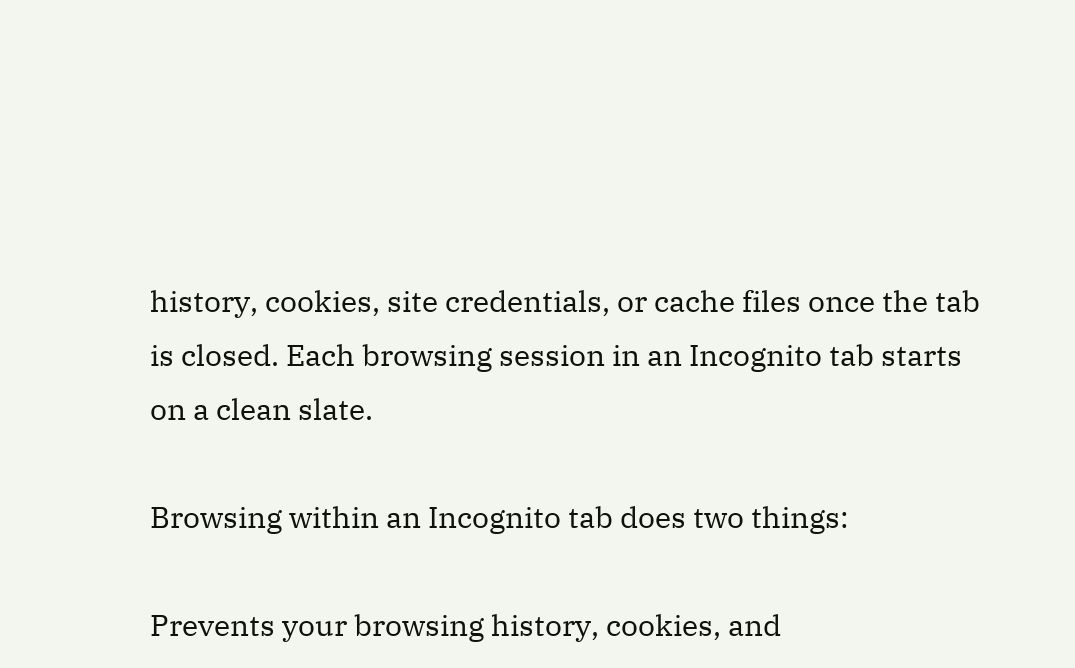history, cookies, site credentials, or cache files once the tab is closed. Each browsing session in an Incognito tab starts on a clean slate.

Browsing within an Incognito tab does two things:

Prevents your browsing history, cookies, and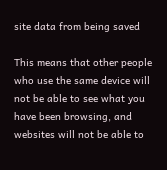site data from being saved

This means that other people who use the same device will not be able to see what you have been browsing, and websites will not be able to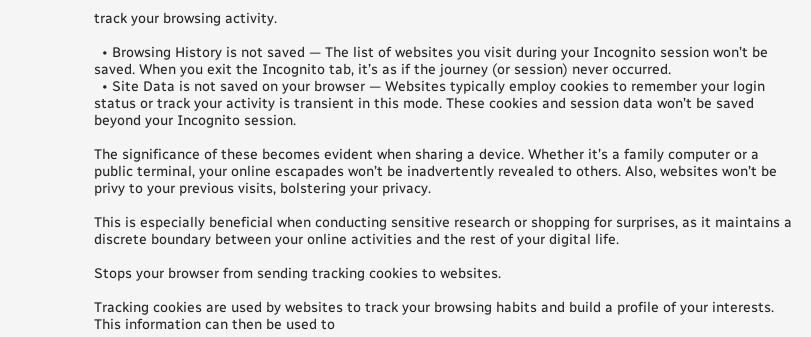track your browsing activity.

  • Browsing History is not saved — The list of websites you visit during your Incognito session won’t be saved. When you exit the Incognito tab, it’s as if the journey (or session) never occurred.
  • Site Data is not saved on your browser — Websites typically employ cookies to remember your login status or track your activity is transient in this mode. These cookies and session data won’t be saved beyond your Incognito session.

The significance of these becomes evident when sharing a device. Whether it’s a family computer or a public terminal, your online escapades won’t be inadvertently revealed to others. Also, websites won’t be privy to your previous visits, bolstering your privacy.

This is especially beneficial when conducting sensitive research or shopping for surprises, as it maintains a discrete boundary between your online activities and the rest of your digital life.

Stops your browser from sending tracking cookies to websites.

Tracking cookies are used by websites to track your browsing habits and build a profile of your interests. This information can then be used to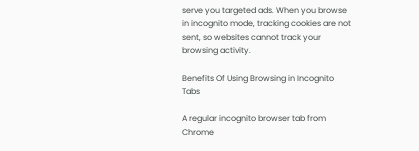serve you targeted ads. When you browse in incognito mode, tracking cookies are not sent, so websites cannot track your browsing activity.

Benefits Of Using Browsing in Incognito Tabs

A regular incognito browser tab from Chrome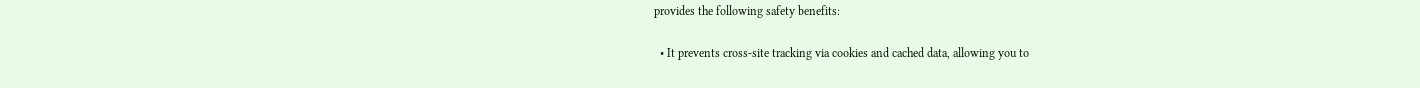provides the following safety benefits:

  • It prevents cross-site tracking via cookies and cached data, allowing you to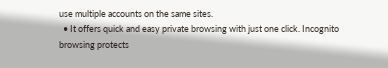use multiple accounts on the same sites.
  • It offers quick and easy private browsing with just one click. Incognito browsing protects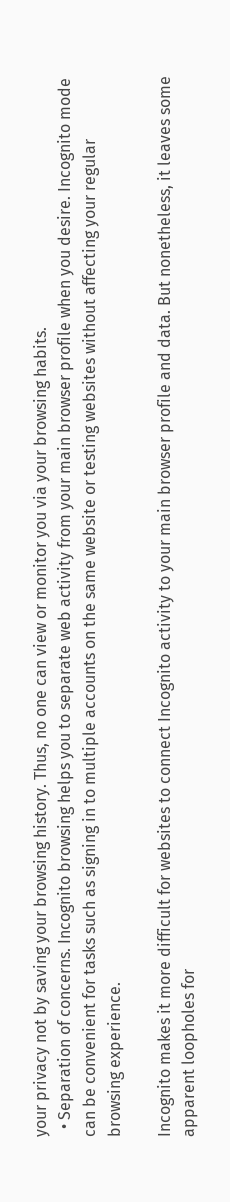your privacy not by saving your browsing history. Thus, no one can view or monitor you via your browsing habits.
  • Separation of concerns. Incognito browsing helps you to separate web activity from your main browser profile when you desire. Incognito mode can be convenient for tasks such as signing in to multiple accounts on the same website or testing websites without affecting your regular browsing experience.

Incognito makes it more difficult for websites to connect Incognito activity to your main browser profile and data. But nonetheless, it leaves some apparent loopholes for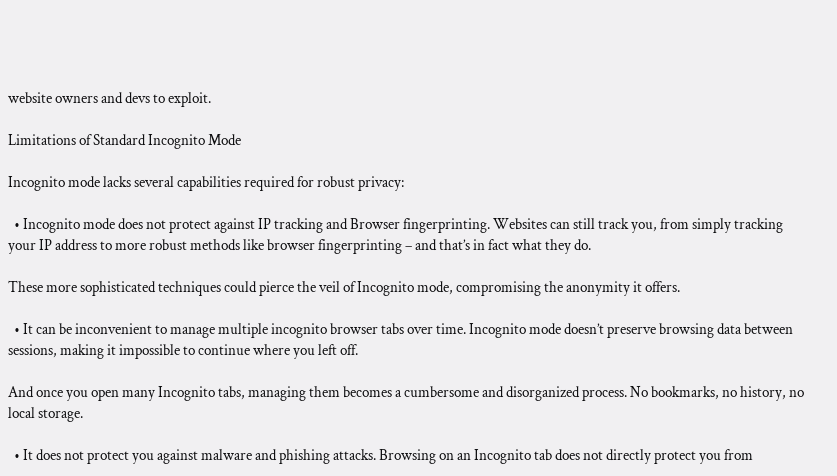website owners and devs to exploit.

Limitations of Standard Incognito Mode

Incognito mode lacks several capabilities required for robust privacy:

  • Incognito mode does not protect against IP tracking and Browser fingerprinting. Websites can still track you, from simply tracking your IP address to more robust methods like browser fingerprinting – and that’s in fact what they do.

These more sophisticated techniques could pierce the veil of Incognito mode, compromising the anonymity it offers.

  • It can be inconvenient to manage multiple incognito browser tabs over time. Incognito mode doesn’t preserve browsing data between sessions, making it impossible to continue where you left off.

And once you open many Incognito tabs, managing them becomes a cumbersome and disorganized process. No bookmarks, no history, no local storage.

  • It does not protect you against malware and phishing attacks. Browsing on an Incognito tab does not directly protect you from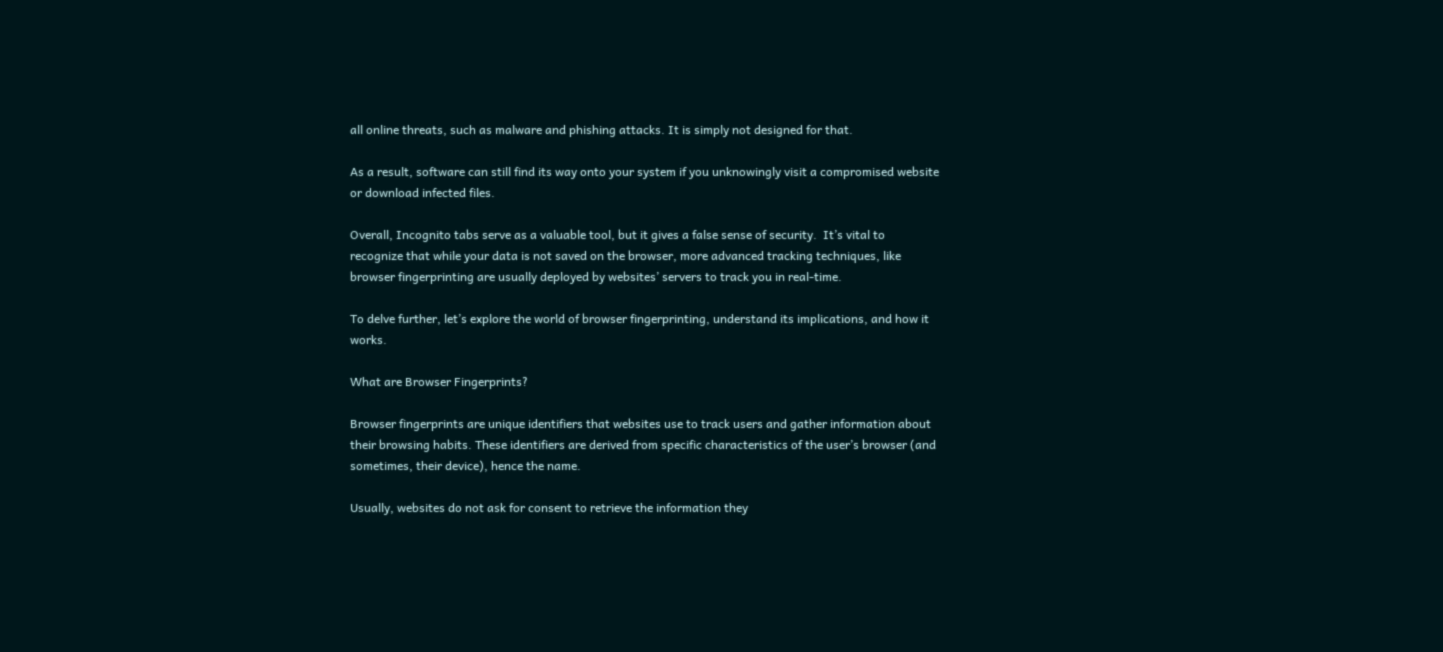all online threats, such as malware and phishing attacks. It is simply not designed for that.

As a result, software can still find its way onto your system if you unknowingly visit a compromised website or download infected files.

Overall, Incognito tabs serve as a valuable tool, but it gives a false sense of security.  It’s vital to recognize that while your data is not saved on the browser, more advanced tracking techniques, like browser fingerprinting are usually deployed by websites’ servers to track you in real-time.

To delve further, let’s explore the world of browser fingerprinting, understand its implications, and how it works.

What are Browser Fingerprints?

Browser fingerprints are unique identifiers that websites use to track users and gather information about their browsing habits. These identifiers are derived from specific characteristics of the user’s browser (and sometimes, their device), hence the name.

Usually, websites do not ask for consent to retrieve the information they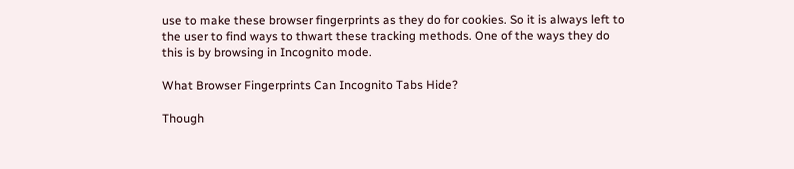use to make these browser fingerprints as they do for cookies. So it is always left to the user to find ways to thwart these tracking methods. One of the ways they do this is by browsing in Incognito mode.

What Browser Fingerprints Can Incognito Tabs Hide?

Though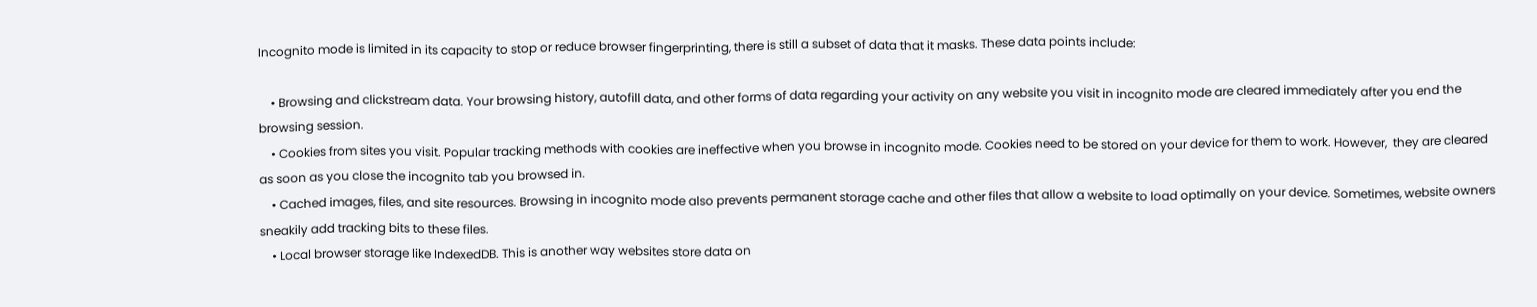Incognito mode is limited in its capacity to stop or reduce browser fingerprinting, there is still a subset of data that it masks. These data points include:

    • Browsing and clickstream data. Your browsing history, autofill data, and other forms of data regarding your activity on any website you visit in incognito mode are cleared immediately after you end the browsing session.
    • Cookies from sites you visit. Popular tracking methods with cookies are ineffective when you browse in incognito mode. Cookies need to be stored on your device for them to work. However,  they are cleared as soon as you close the incognito tab you browsed in.
    • Cached images, files, and site resources. Browsing in incognito mode also prevents permanent storage cache and other files that allow a website to load optimally on your device. Sometimes, website owners sneakily add tracking bits to these files.
    • Local browser storage like IndexedDB. This is another way websites store data on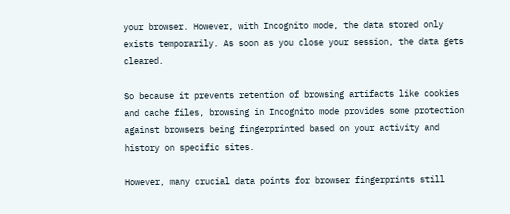your browser. However, with Incognito mode, the data stored only exists temporarily. As soon as you close your session, the data gets cleared.

So because it prevents retention of browsing artifacts like cookies and cache files, browsing in Incognito mode provides some protection against browsers being fingerprinted based on your activity and history on specific sites.

However, many crucial data points for browser fingerprints still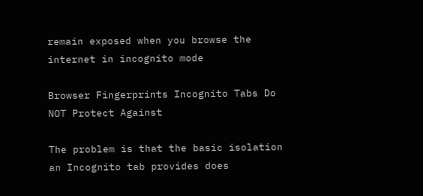remain exposed when you browse the internet in incognito mode

Browser Fingerprints Incognito Tabs Do NOT Protect Against

The problem is that the basic isolation an Incognito tab provides does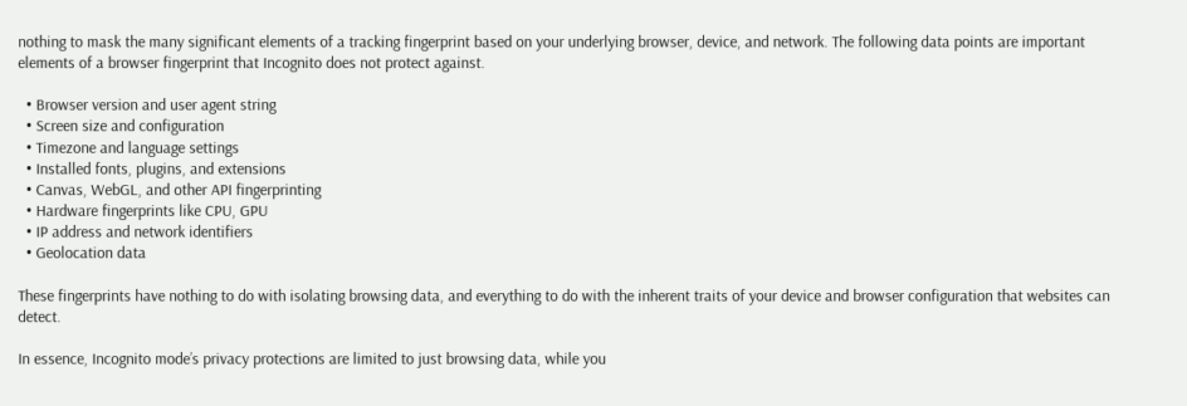nothing to mask the many significant elements of a tracking fingerprint based on your underlying browser, device, and network. The following data points are important elements of a browser fingerprint that Incognito does not protect against.

  • Browser version and user agent string
  • Screen size and configuration
  • Timezone and language settings
  • Installed fonts, plugins, and extensions
  • Canvas, WebGL, and other API fingerprinting
  • Hardware fingerprints like CPU, GPU
  • IP address and network identifiers
  • Geolocation data

These fingerprints have nothing to do with isolating browsing data, and everything to do with the inherent traits of your device and browser configuration that websites can detect.

In essence, Incognito mode’s privacy protections are limited to just browsing data, while you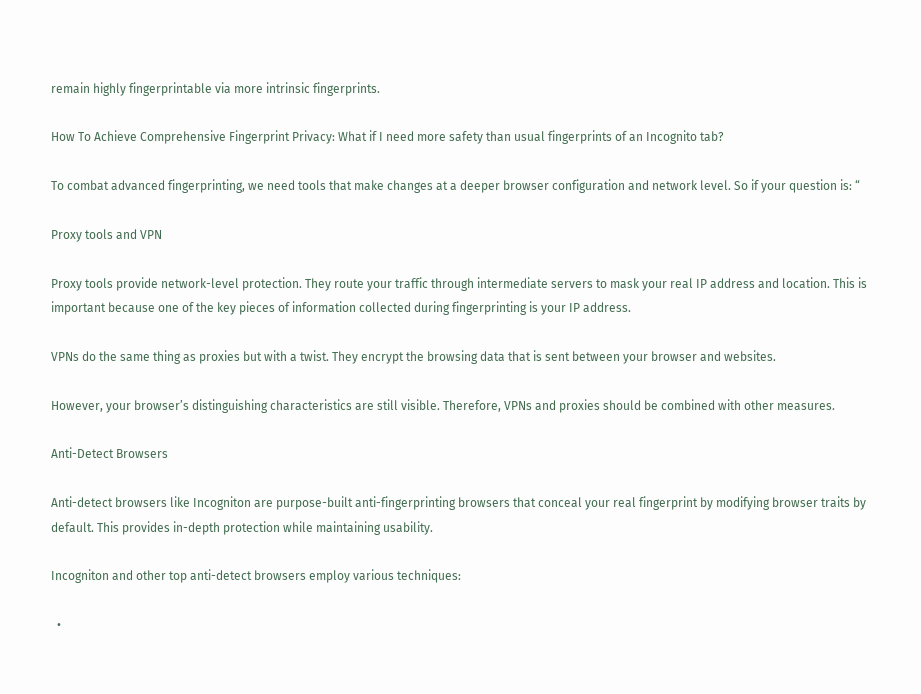remain highly fingerprintable via more intrinsic fingerprints.

How To Achieve Comprehensive Fingerprint Privacy: What if I need more safety than usual fingerprints of an Incognito tab?

To combat advanced fingerprinting, we need tools that make changes at a deeper browser configuration and network level. So if your question is: “

Proxy tools and VPN

Proxy tools provide network-level protection. They route your traffic through intermediate servers to mask your real IP address and location. This is important because one of the key pieces of information collected during fingerprinting is your IP address.

VPNs do the same thing as proxies but with a twist. They encrypt the browsing data that is sent between your browser and websites.

However, your browser’s distinguishing characteristics are still visible. Therefore, VPNs and proxies should be combined with other measures.

Anti-Detect Browsers

Anti-detect browsers like Incogniton are purpose-built anti-fingerprinting browsers that conceal your real fingerprint by modifying browser traits by default. This provides in-depth protection while maintaining usability.

Incogniton and other top anti-detect browsers employ various techniques:

  •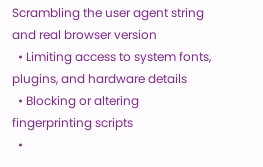Scrambling the user agent string and real browser version
  • Limiting access to system fonts, plugins, and hardware details
  • Blocking or altering fingerprinting scripts
  •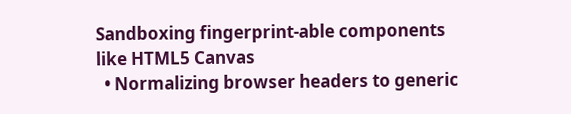Sandboxing fingerprint-able components like HTML5 Canvas
  • Normalizing browser headers to generic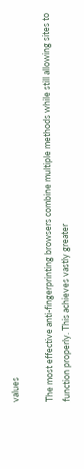values

The most effective anti-fingerprinting browsers combine multiple methods while still allowing sites to function properly. This achieves vastly greater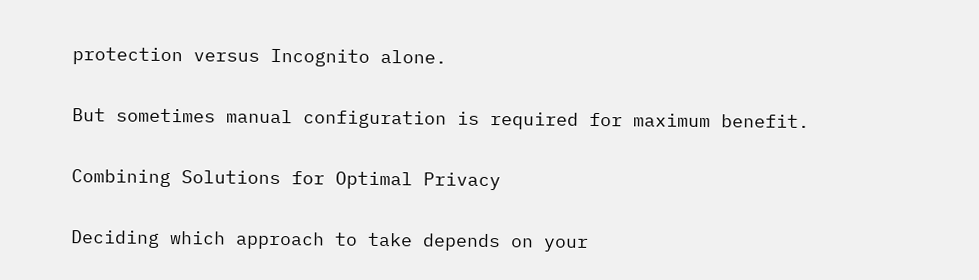protection versus Incognito alone.

But sometimes manual configuration is required for maximum benefit.

Combining Solutions for Optimal Privacy

Deciding which approach to take depends on your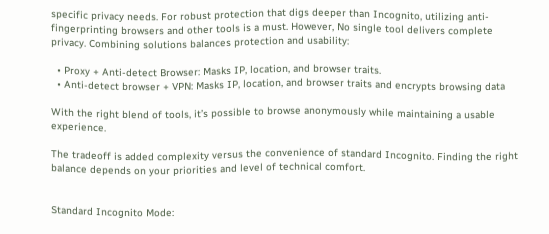specific privacy needs. For robust protection that digs deeper than Incognito, utilizing anti-fingerprinting browsers and other tools is a must. However, No single tool delivers complete privacy. Combining solutions balances protection and usability:

  • Proxy + Anti-detect Browser: Masks IP, location, and browser traits.
  • Anti-detect browser + VPN: Masks IP, location, and browser traits and encrypts browsing data

With the right blend of tools, it’s possible to browse anonymously while maintaining a usable experience.

The tradeoff is added complexity versus the convenience of standard Incognito. Finding the right balance depends on your priorities and level of technical comfort.


Standard Incognito Mode: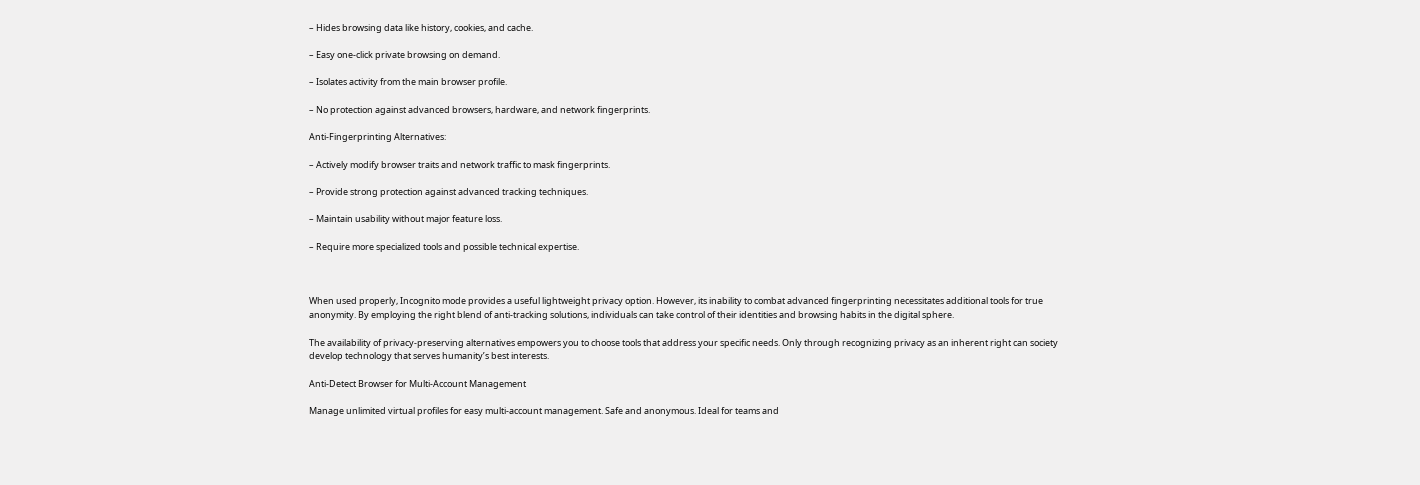– Hides browsing data like history, cookies, and cache.

– Easy one-click private browsing on demand.

– Isolates activity from the main browser profile.

– No protection against advanced browsers, hardware, and network fingerprints.

Anti-Fingerprinting Alternatives:

– Actively modify browser traits and network traffic to mask fingerprints.

– Provide strong protection against advanced tracking techniques.

– Maintain usability without major feature loss.

– Require more specialized tools and possible technical expertise.



When used properly, Incognito mode provides a useful lightweight privacy option. However, its inability to combat advanced fingerprinting necessitates additional tools for true anonymity. By employing the right blend of anti-tracking solutions, individuals can take control of their identities and browsing habits in the digital sphere.

The availability of privacy-preserving alternatives empowers you to choose tools that address your specific needs. Only through recognizing privacy as an inherent right can society develop technology that serves humanity’s best interests.

Anti-Detect Browser for Multi-Account Management

Manage unlimited virtual profiles for easy multi-account management. Safe and anonymous. Ideal for teams and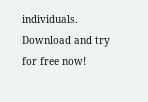individuals. Download and try for free now!